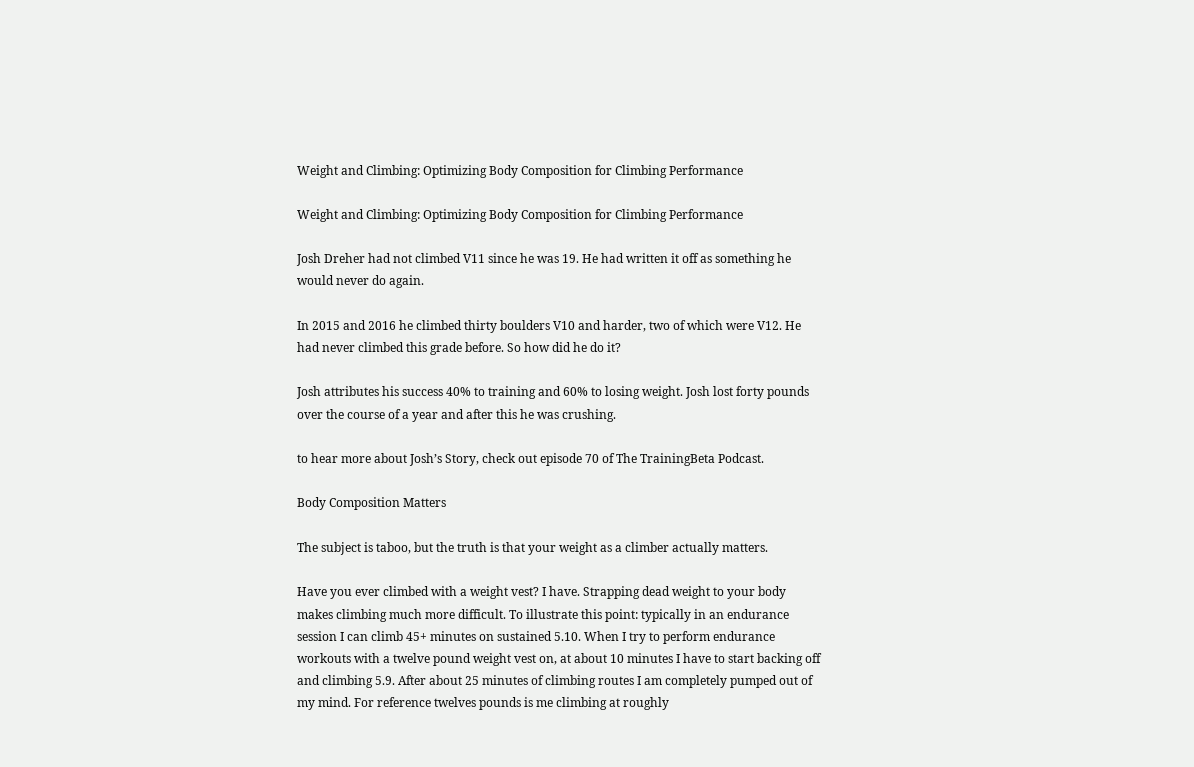Weight and Climbing: Optimizing Body Composition for Climbing Performance

Weight and Climbing: Optimizing Body Composition for Climbing Performance

Josh Dreher had not climbed V11 since he was 19. He had written it off as something he would never do again.

In 2015 and 2016 he climbed thirty boulders V10 and harder, two of which were V12. He had never climbed this grade before. So how did he do it?

Josh attributes his success 40% to training and 60% to losing weight. Josh lost forty pounds over the course of a year and after this he was crushing.

to hear more about Josh’s Story, check out episode 70 of The TrainingBeta Podcast.

Body Composition Matters

The subject is taboo, but the truth is that your weight as a climber actually matters.

Have you ever climbed with a weight vest? I have. Strapping dead weight to your body makes climbing much more difficult. To illustrate this point: typically in an endurance session I can climb 45+ minutes on sustained 5.10. When I try to perform endurance workouts with a twelve pound weight vest on, at about 10 minutes I have to start backing off and climbing 5.9. After about 25 minutes of climbing routes I am completely pumped out of my mind. For reference twelves pounds is me climbing at roughly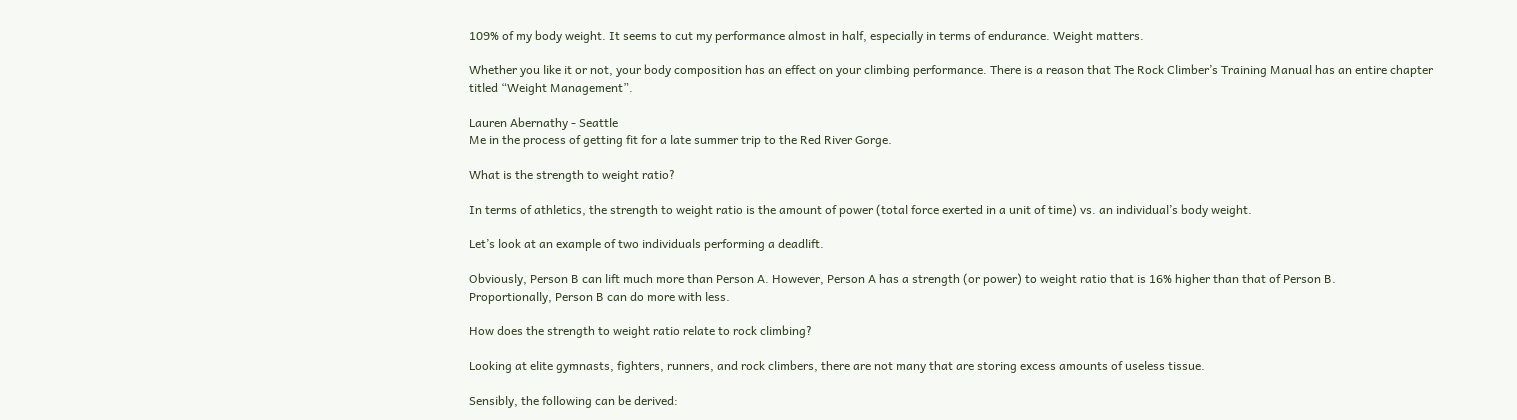109% of my body weight. It seems to cut my performance almost in half, especially in terms of endurance. Weight matters.

Whether you like it or not, your body composition has an effect on your climbing performance. There is a reason that The Rock Climber’s Training Manual has an entire chapter titled “Weight Management”.

Lauren Abernathy - Seattle
Me in the process of getting fit for a late summer trip to the Red River Gorge.

What is the strength to weight ratio?

In terms of athletics, the strength to weight ratio is the amount of power (total force exerted in a unit of time) vs. an individual’s body weight.

Let’s look at an example of two individuals performing a deadlift.

Obviously, Person B can lift much more than Person A. However, Person A has a strength (or power) to weight ratio that is 16% higher than that of Person B.
Proportionally, Person B can do more with less.

How does the strength to weight ratio relate to rock climbing?

Looking at elite gymnasts, fighters, runners, and rock climbers, there are not many that are storing excess amounts of useless tissue.

Sensibly, the following can be derived: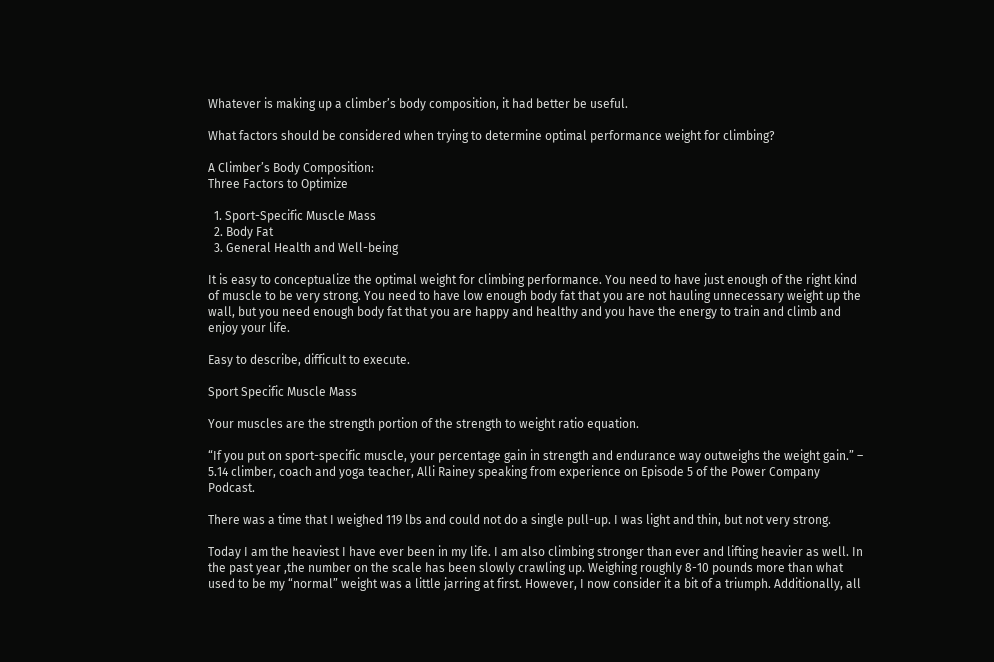Whatever is making up a climber’s body composition, it had better be useful.

What factors should be considered when trying to determine optimal performance weight for climbing?

A Climber’s Body Composition:
Three Factors to Optimize

  1. Sport-Specific Muscle Mass
  2. Body Fat
  3. General Health and Well-being

It is easy to conceptualize the optimal weight for climbing performance. You need to have just enough of the right kind of muscle to be very strong. You need to have low enough body fat that you are not hauling unnecessary weight up the wall, but you need enough body fat that you are happy and healthy and you have the energy to train and climb and enjoy your life.

Easy to describe, difficult to execute.

Sport Specific Muscle Mass

Your muscles are the strength portion of the strength to weight ratio equation.

“If you put on sport-specific muscle, your percentage gain in strength and endurance way outweighs the weight gain.” – 5.14 climber, coach and yoga teacher, Alli Rainey speaking from experience on Episode 5 of the Power Company Podcast.

There was a time that I weighed 119 lbs and could not do a single pull-up. I was light and thin, but not very strong.

Today I am the heaviest I have ever been in my life. I am also climbing stronger than ever and lifting heavier as well. In the past year ,the number on the scale has been slowly crawling up. Weighing roughly 8-10 pounds more than what used to be my “normal” weight was a little jarring at first. However, I now consider it a bit of a triumph. Additionally, all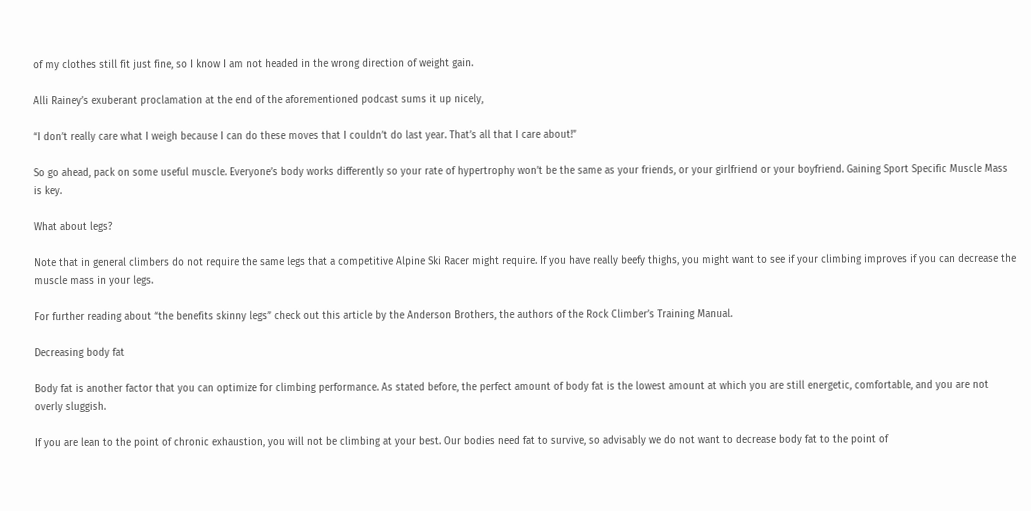of my clothes still fit just fine, so I know I am not headed in the wrong direction of weight gain.

Alli Rainey’s exuberant proclamation at the end of the aforementioned podcast sums it up nicely,

“I don’t really care what I weigh because I can do these moves that I couldn’t do last year. That’s all that I care about!”

So go ahead, pack on some useful muscle. Everyone’s body works differently so your rate of hypertrophy won’t be the same as your friends, or your girlfriend or your boyfriend. Gaining Sport Specific Muscle Mass is key.

What about legs?

Note that in general climbers do not require the same legs that a competitive Alpine Ski Racer might require. If you have really beefy thighs, you might want to see if your climbing improves if you can decrease the muscle mass in your legs.

For further reading about “the benefits skinny legs” check out this article by the Anderson Brothers, the authors of the Rock Climber’s Training Manual.

Decreasing body fat

Body fat is another factor that you can optimize for climbing performance. As stated before, the perfect amount of body fat is the lowest amount at which you are still energetic, comfortable, and you are not overly sluggish.

If you are lean to the point of chronic exhaustion, you will not be climbing at your best. Our bodies need fat to survive, so advisably we do not want to decrease body fat to the point of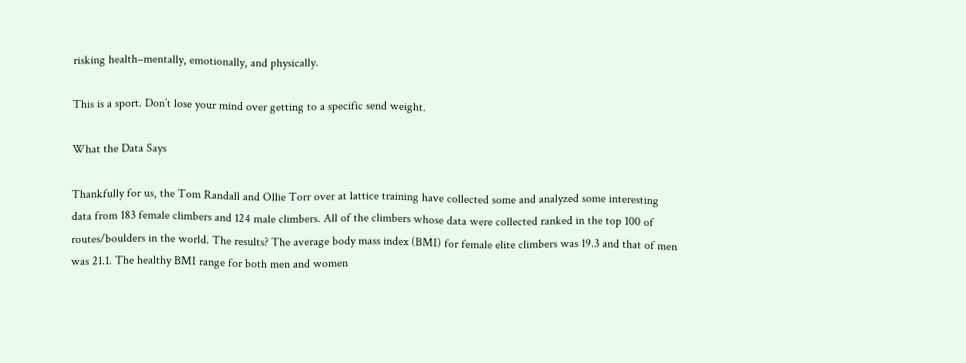risking health–mentally, emotionally, and physically.

This is a sport. Don’t lose your mind over getting to a specific send weight.

What the Data Says

Thankfully for us, the Tom Randall and Ollie Torr over at lattice training have collected some and analyzed some interesting data from 183 female climbers and 124 male climbers. All of the climbers whose data were collected ranked in the top 100 of routes/boulders in the world. The results? The average body mass index (BMI) for female elite climbers was 19.3 and that of men was 21.1. The healthy BMI range for both men and women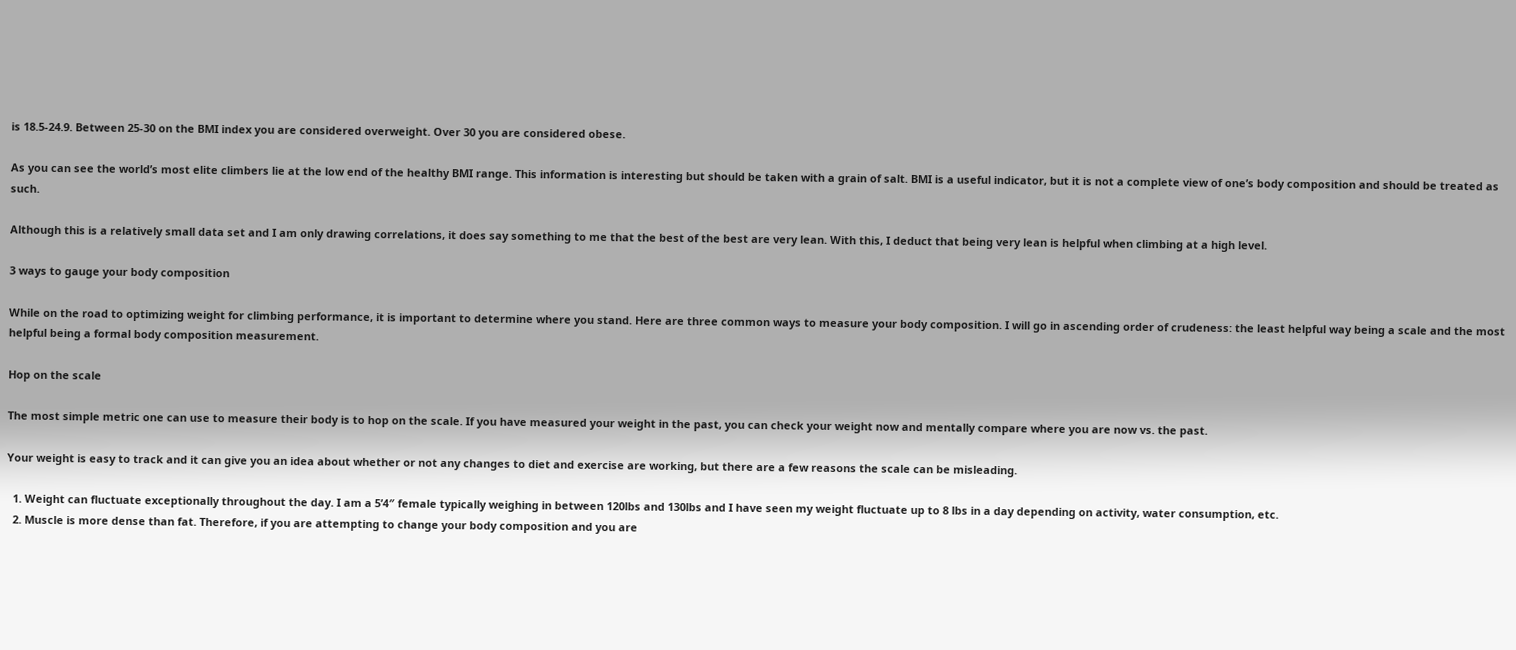is 18.5-24.9. Between 25-30 on the BMI index you are considered overweight. Over 30 you are considered obese.

As you can see the world’s most elite climbers lie at the low end of the healthy BMI range. This information is interesting but should be taken with a grain of salt. BMI is a useful indicator, but it is not a complete view of one’s body composition and should be treated as such.

Although this is a relatively small data set and I am only drawing correlations, it does say something to me that the best of the best are very lean. With this, I deduct that being very lean is helpful when climbing at a high level.

3 ways to gauge your body composition

While on the road to optimizing weight for climbing performance, it is important to determine where you stand. Here are three common ways to measure your body composition. I will go in ascending order of crudeness: the least helpful way being a scale and the most helpful being a formal body composition measurement.

Hop on the scale

The most simple metric one can use to measure their body is to hop on the scale. If you have measured your weight in the past, you can check your weight now and mentally compare where you are now vs. the past.

Your weight is easy to track and it can give you an idea about whether or not any changes to diet and exercise are working, but there are a few reasons the scale can be misleading.

  1. Weight can fluctuate exceptionally throughout the day. I am a 5’4″ female typically weighing in between 120lbs and 130lbs and I have seen my weight fluctuate up to 8 lbs in a day depending on activity, water consumption, etc.
  2. Muscle is more dense than fat. Therefore, if you are attempting to change your body composition and you are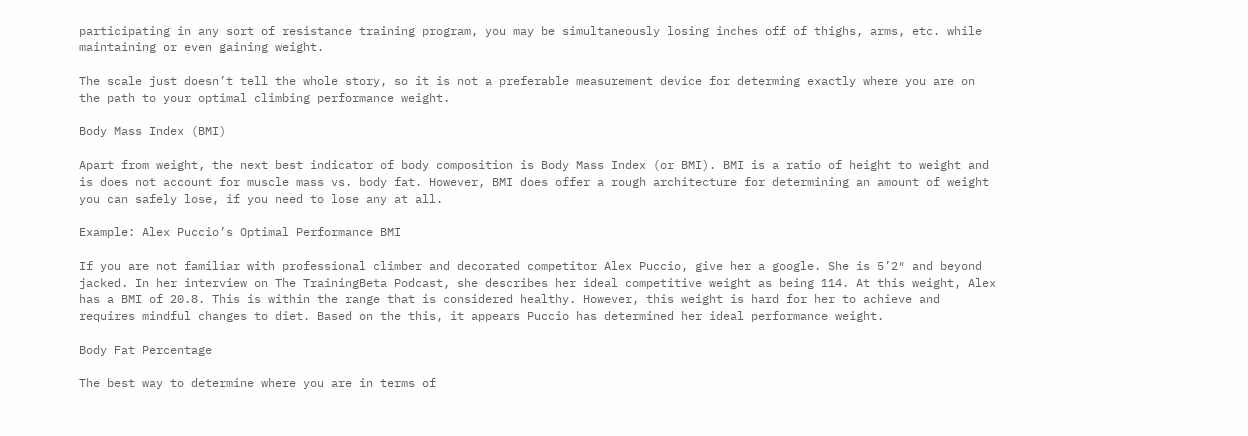participating in any sort of resistance training program, you may be simultaneously losing inches off of thighs, arms, etc. while maintaining or even gaining weight.

The scale just doesn’t tell the whole story, so it is not a preferable measurement device for determing exactly where you are on the path to your optimal climbing performance weight.

Body Mass Index (BMI)

Apart from weight, the next best indicator of body composition is Body Mass Index (or BMI). BMI is a ratio of height to weight and is does not account for muscle mass vs. body fat. However, BMI does offer a rough architecture for determining an amount of weight you can safely lose, if you need to lose any at all.

Example: Alex Puccio’s Optimal Performance BMI

If you are not familiar with professional climber and decorated competitor Alex Puccio, give her a google. She is 5’2″ and beyond jacked. In her interview on The TrainingBeta Podcast, she describes her ideal competitive weight as being 114. At this weight, Alex has a BMI of 20.8. This is within the range that is considered healthy. However, this weight is hard for her to achieve and requires mindful changes to diet. Based on the this, it appears Puccio has determined her ideal performance weight.

Body Fat Percentage

The best way to determine where you are in terms of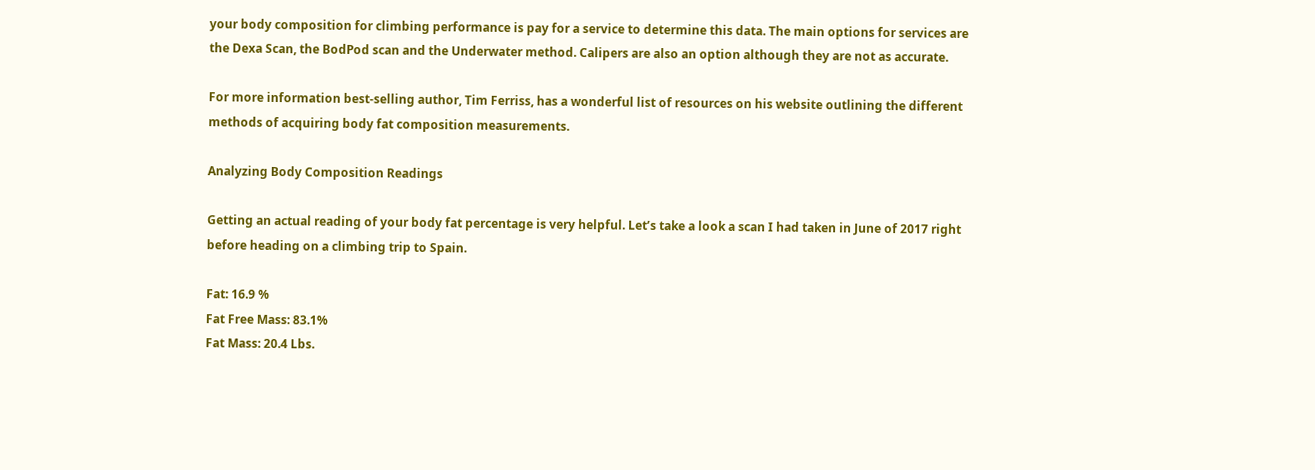your body composition for climbing performance is pay for a service to determine this data. The main options for services are the Dexa Scan, the BodPod scan and the Underwater method. Calipers are also an option although they are not as accurate.

For more information best-selling author, Tim Ferriss, has a wonderful list of resources on his website outlining the different methods of acquiring body fat composition measurements.

Analyzing Body Composition Readings

Getting an actual reading of your body fat percentage is very helpful. Let’s take a look a scan I had taken in June of 2017 right before heading on a climbing trip to Spain.

Fat: 16.9 %
Fat Free Mass: 83.1%
Fat Mass: 20.4 Lbs.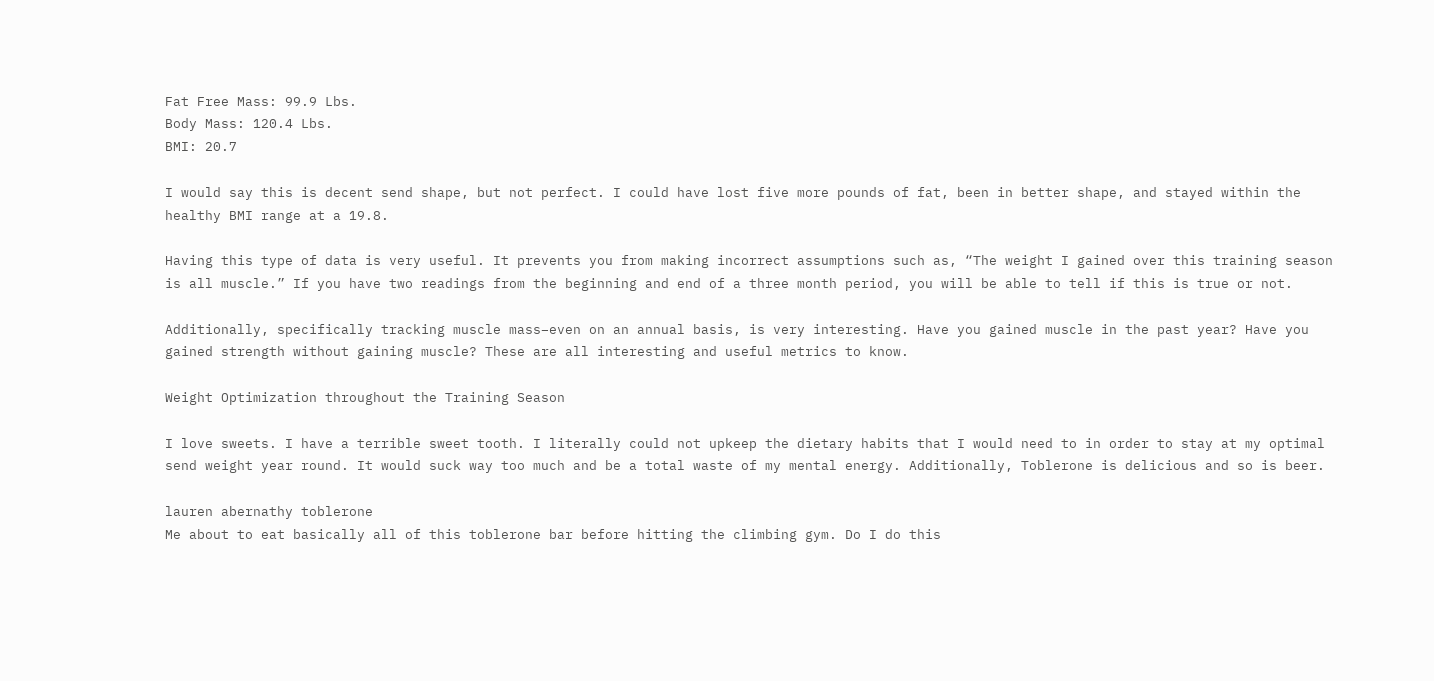Fat Free Mass: 99.9 Lbs.
Body Mass: 120.4 Lbs.
BMI: 20.7

I would say this is decent send shape, but not perfect. I could have lost five more pounds of fat, been in better shape, and stayed within the healthy BMI range at a 19.8.

Having this type of data is very useful. It prevents you from making incorrect assumptions such as, “The weight I gained over this training season is all muscle.” If you have two readings from the beginning and end of a three month period, you will be able to tell if this is true or not.

Additionally, specifically tracking muscle mass–even on an annual basis, is very interesting. Have you gained muscle in the past year? Have you gained strength without gaining muscle? These are all interesting and useful metrics to know.

Weight Optimization throughout the Training Season

I love sweets. I have a terrible sweet tooth. I literally could not upkeep the dietary habits that I would need to in order to stay at my optimal send weight year round. It would suck way too much and be a total waste of my mental energy. Additionally, Toblerone is delicious and so is beer.

lauren abernathy toblerone
Me about to eat basically all of this toblerone bar before hitting the climbing gym. Do I do this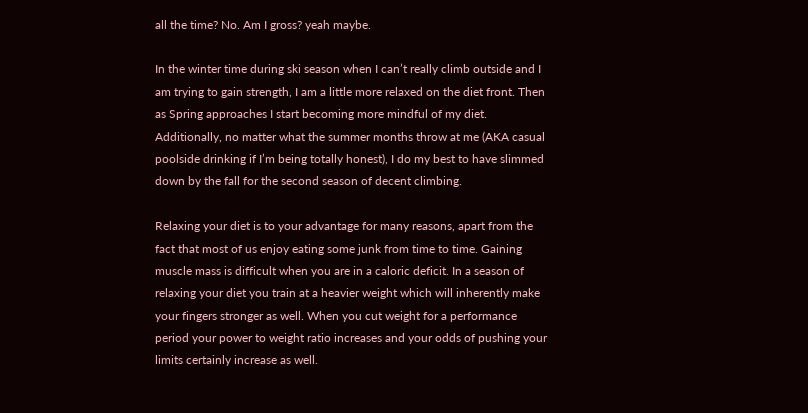all the time? No. Am I gross? yeah maybe.

In the winter time during ski season when I can’t really climb outside and I am trying to gain strength, I am a little more relaxed on the diet front. Then as Spring approaches I start becoming more mindful of my diet. Additionally, no matter what the summer months throw at me (AKA casual poolside drinking if I’m being totally honest), I do my best to have slimmed down by the fall for the second season of decent climbing.

Relaxing your diet is to your advantage for many reasons, apart from the fact that most of us enjoy eating some junk from time to time. Gaining muscle mass is difficult when you are in a caloric deficit. In a season of relaxing your diet you train at a heavier weight which will inherently make your fingers stronger as well. When you cut weight for a performance period your power to weight ratio increases and your odds of pushing your limits certainly increase as well.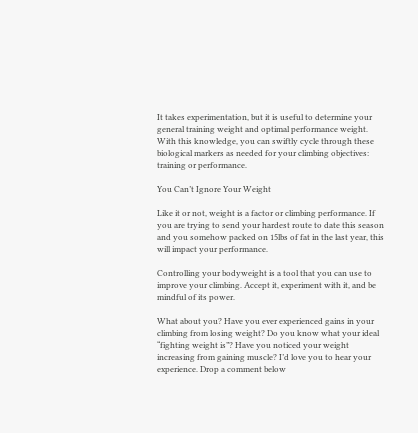It takes experimentation, but it is useful to determine your general training weight and optimal performance weight. With this knowledge, you can swiftly cycle through these biological markers as needed for your climbing objectives: training or performance.

You Can’t Ignore Your Weight

Like it or not, weight is a factor or climbing performance. If you are trying to send your hardest route to date this season and you somehow packed on 15lbs of fat in the last year, this will impact your performance.

Controlling your bodyweight is a tool that you can use to improve your climbing. Accept it, experiment with it, and be mindful of its power.

What about you? Have you ever experienced gains in your climbing from losing weight? Do you know what your ideal “fighting weight is”? Have you noticed your weight increasing from gaining muscle? I’d love you to hear your experience. Drop a comment below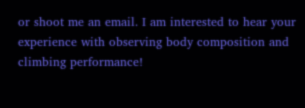or shoot me an email. I am interested to hear your experience with observing body composition and climbing performance!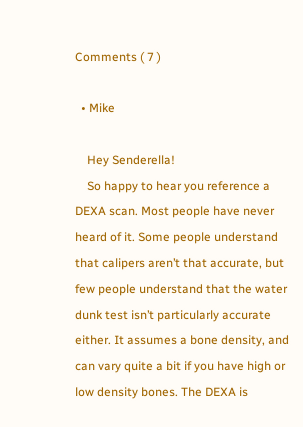Comments ( 7 )

  • Mike

    Hey Senderella!
    So happy to hear you reference a DEXA scan. Most people have never heard of it. Some people understand that calipers aren’t that accurate, but few people understand that the water dunk test isn’t particularly accurate either. It assumes a bone density, and can vary quite a bit if you have high or low density bones. The DEXA is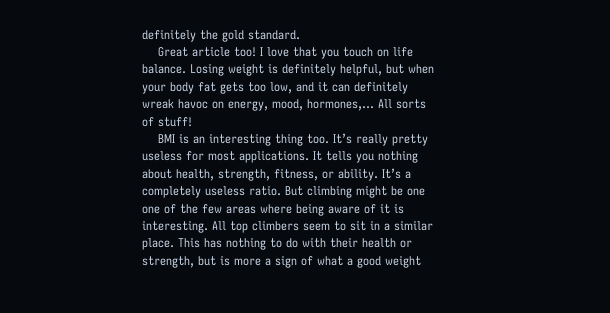definitely the gold standard.
    Great article too! I love that you touch on life balance. Losing weight is definitely helpful, but when your body fat gets too low, and it can definitely wreak havoc on energy, mood, hormones,… All sorts of stuff!
    BMI is an interesting thing too. It’s really pretty useless for most applications. It tells you nothing about health, strength, fitness, or ability. It’s a completely useless ratio. But climbing might be one one of the few areas where being aware of it is interesting. All top climbers seem to sit in a similar place. This has nothing to do with their health or strength, but is more a sign of what a good weight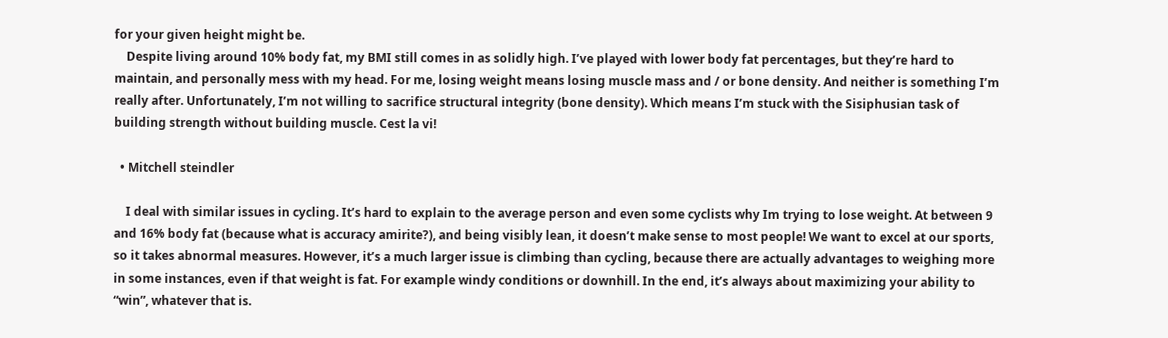for your given height might be.
    Despite living around 10% body fat, my BMI still comes in as solidly high. I’ve played with lower body fat percentages, but they’re hard to maintain, and personally mess with my head. For me, losing weight means losing muscle mass and / or bone density. And neither is something I’m really after. Unfortunately, I’m not willing to sacrifice structural integrity (bone density). Which means I’m stuck with the Sisiphusian task of building strength without building muscle. Cest la vi!

  • Mitchell steindler

    I deal with similar issues in cycling. It’s hard to explain to the average person and even some cyclists why Im trying to lose weight. At between 9 and 16% body fat (because what is accuracy amirite?), and being visibly lean, it doesn’t make sense to most people! We want to excel at our sports, so it takes abnormal measures. However, it’s a much larger issue is climbing than cycling, because there are actually advantages to weighing more in some instances, even if that weight is fat. For example windy conditions or downhill. In the end, it’s always about maximizing your ability to “win”, whatever that is.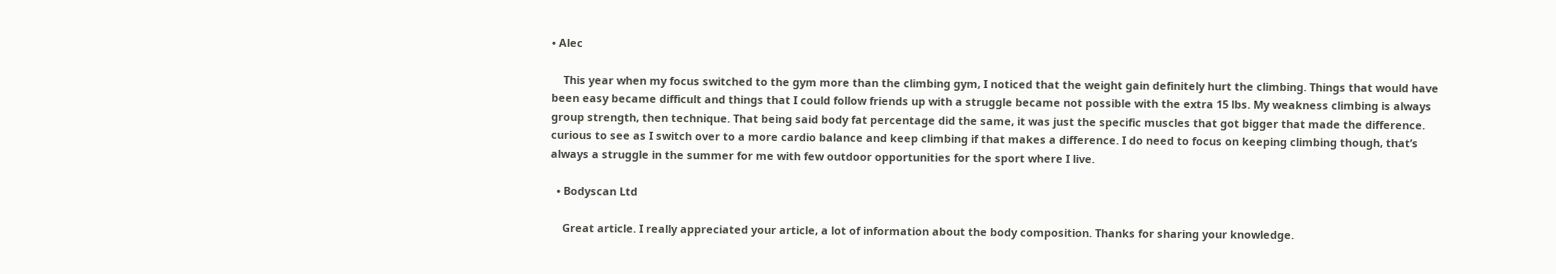• Alec

    This year when my focus switched to the gym more than the climbing gym, I noticed that the weight gain definitely hurt the climbing. Things that would have been easy became difficult and things that I could follow friends up with a struggle became not possible with the extra 15 lbs. My weakness climbing is always group strength, then technique. That being said body fat percentage did the same, it was just the specific muscles that got bigger that made the difference. curious to see as I switch over to a more cardio balance and keep climbing if that makes a difference. I do need to focus on keeping climbing though, that’s always a struggle in the summer for me with few outdoor opportunities for the sport where I live.

  • Bodyscan Ltd

    Great article. I really appreciated your article, a lot of information about the body composition. Thanks for sharing your knowledge.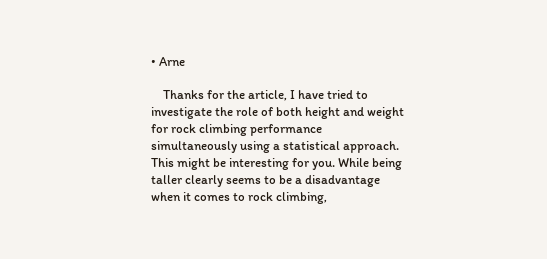• Arne

    Thanks for the article, I have tried to investigate the role of both height and weight for rock climbing performance simultaneously using a statistical approach. This might be interesting for you. While being taller clearly seems to be a disadvantage when it comes to rock climbing,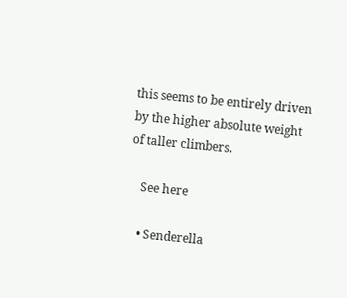this seems to be entirely driven by the higher absolute weight of taller climbers.

    See here

    • Senderella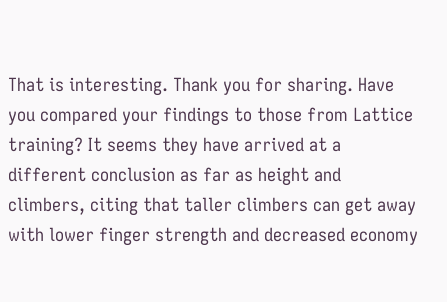That is interesting. Thank you for sharing. Have you compared your findings to those from Lattice training? It seems they have arrived at a different conclusion as far as height and climbers, citing that taller climbers can get away with lower finger strength and decreased economy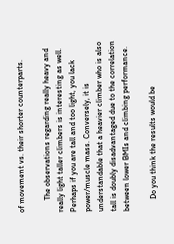of movement vs. their shorter counterparts.

      The observations regarding really heavy and really light taller climbers is interesting as well. Perhaps if you are tall and too light, you lack power/muscle mass. Conversely, it is understandable that a heavier climber who is also tall is doubly disadvantaged due to the correlation between lower BMIs and climbing performance.

      Do you think the results would be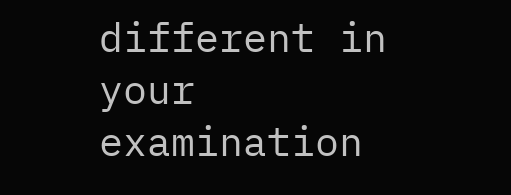different in your examination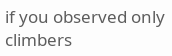if you observed only climbers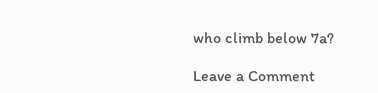who climb below 7a?

Leave a Comment